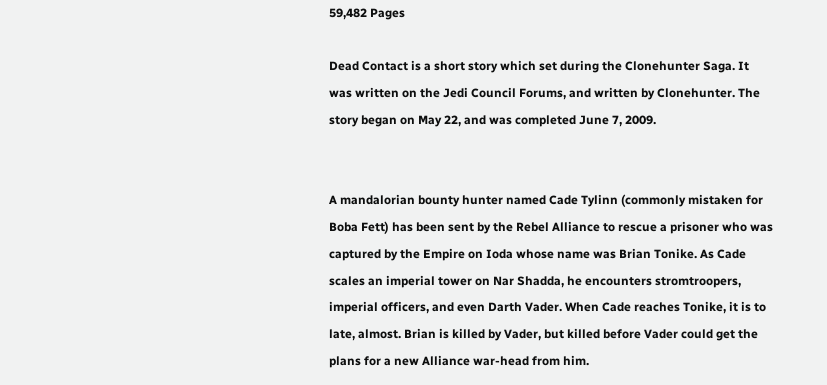59,482 Pages

Dead Contact is a short story which set during the Clonehunter Saga. It was written on the Jedi Council Forums, and written by Clonehunter. The story began on May 22, and was completed June 7, 2009.


A mandalorian bounty hunter named Cade Tylinn (commonly mistaken for Boba Fett) has been sent by the Rebel Alliance to rescue a prisoner who was captured by the Empire on Ioda whose name was Brian Tonike. As Cade scales an imperial tower on Nar Shadda, he encounters stromtroopers, imperial officers, and even Darth Vader. When Cade reaches Tonike, it is to late, almost. Brian is killed by Vader, but killed before Vader could get the plans for a new Alliance war-head from him.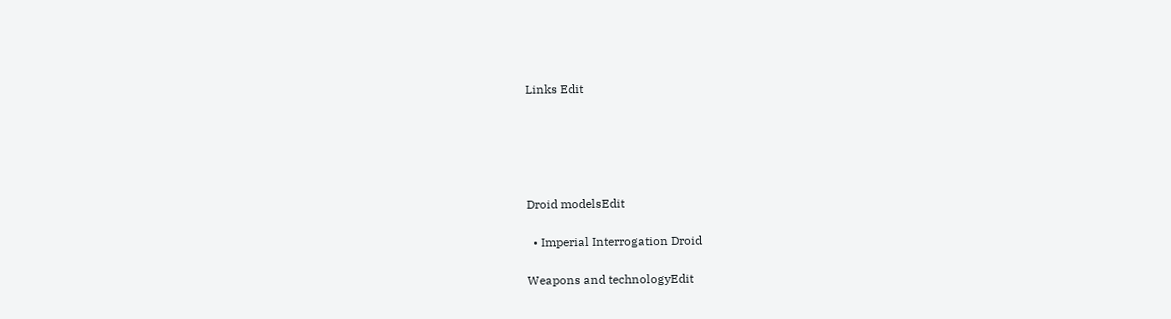Links Edit





Droid modelsEdit

  • Imperial Interrogation Droid

Weapons and technologyEdit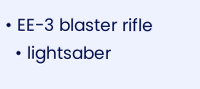• EE-3 blaster rifle
  • lightsaber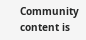Community content is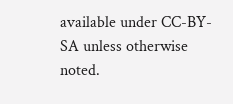available under CC-BY-SA unless otherwise noted.